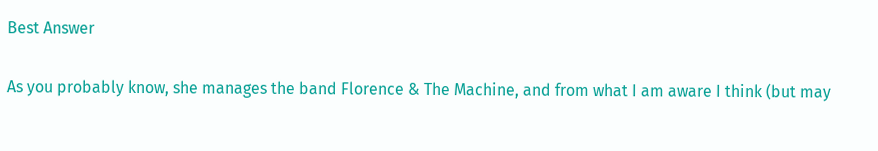Best Answer

As you probably know, she manages the band Florence & The Machine, and from what I am aware I think (but may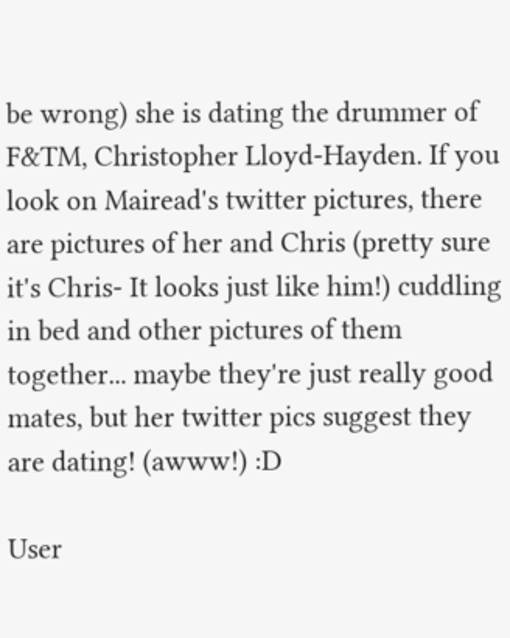be wrong) she is dating the drummer of F&TM, Christopher Lloyd-Hayden. If you look on Mairead's twitter pictures, there are pictures of her and Chris (pretty sure it's Chris- It looks just like him!) cuddling in bed and other pictures of them together... maybe they're just really good mates, but her twitter pics suggest they are dating! (awww!) :D

User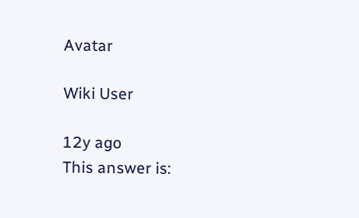Avatar

Wiki User

12y ago
This answer is: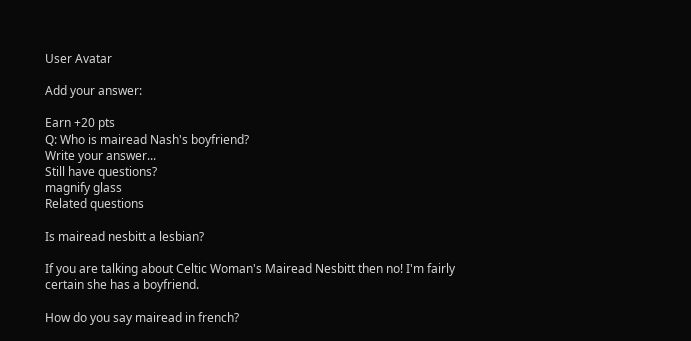User Avatar

Add your answer:

Earn +20 pts
Q: Who is mairead Nash's boyfriend?
Write your answer...
Still have questions?
magnify glass
Related questions

Is mairead nesbitt a lesbian?

If you are talking about Celtic Woman's Mairead Nesbitt then no! I'm fairly certain she has a boyfriend.

How do you say mairead in french?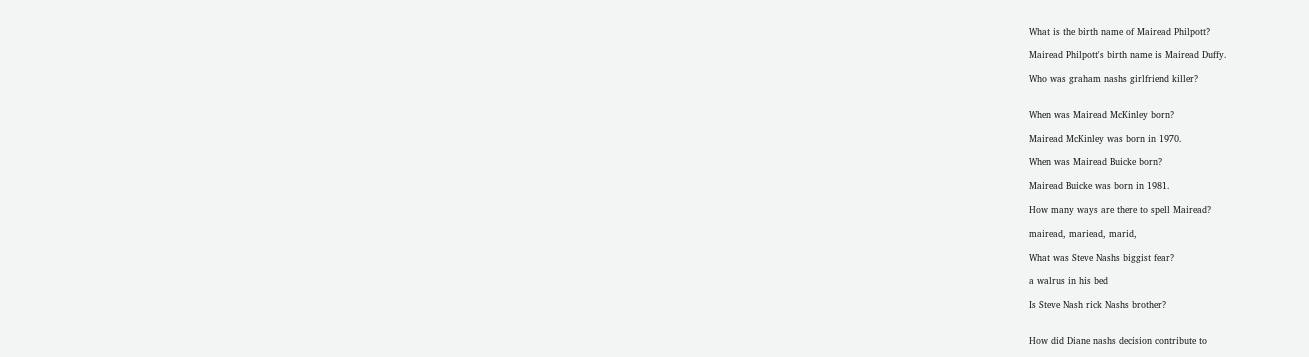What is the birth name of Mairead Philpott?

Mairead Philpott's birth name is Mairead Duffy.

Who was graham nashs girlfriend killer?


When was Mairead McKinley born?

Mairead McKinley was born in 1970.

When was Mairead Buicke born?

Mairead Buicke was born in 1981.

How many ways are there to spell Mairead?

mairead, mariead, marid,

What was Steve Nashs biggist fear?

a walrus in his bed

Is Steve Nash rick Nashs brother?


How did Diane nashs decision contribute to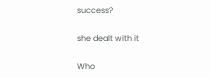success?

she dealt with it

Who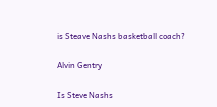is Steave Nashs basketball coach?

Alvin Gentry

Is Steve Nashs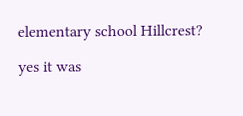elementary school Hillcrest?

yes it was